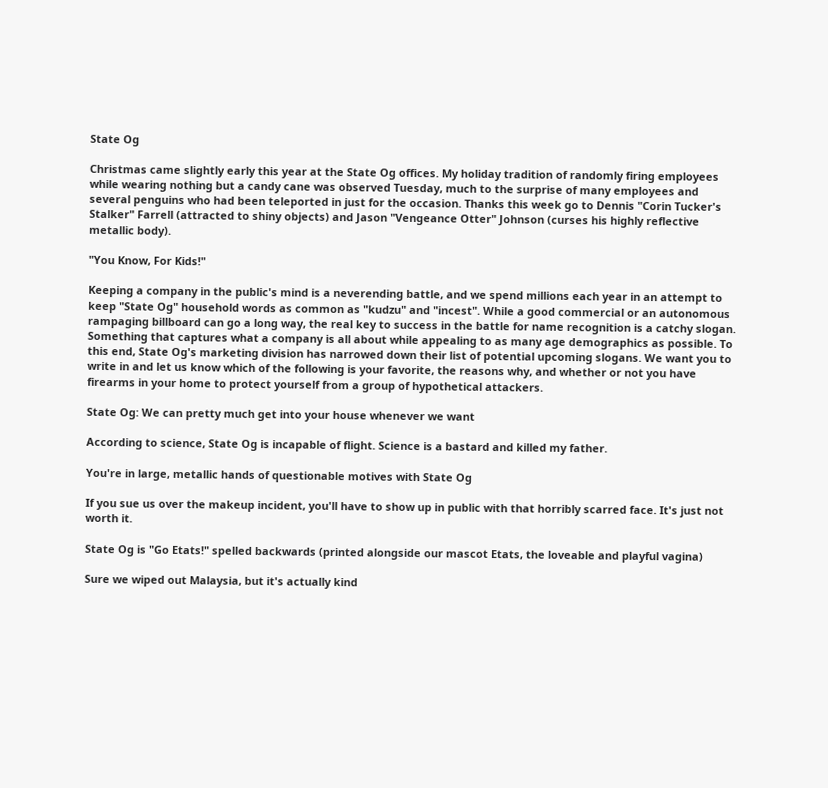State Og

Christmas came slightly early this year at the State Og offices. My holiday tradition of randomly firing employees while wearing nothing but a candy cane was observed Tuesday, much to the surprise of many employees and several penguins who had been teleported in just for the occasion. Thanks this week go to Dennis "Corin Tucker's Stalker" Farrell (attracted to shiny objects) and Jason "Vengeance Otter" Johnson (curses his highly reflective metallic body).

"You Know, For Kids!"

Keeping a company in the public's mind is a neverending battle, and we spend millions each year in an attempt to keep "State Og" household words as common as "kudzu" and "incest". While a good commercial or an autonomous rampaging billboard can go a long way, the real key to success in the battle for name recognition is a catchy slogan. Something that captures what a company is all about while appealing to as many age demographics as possible. To this end, State Og's marketing division has narrowed down their list of potential upcoming slogans. We want you to write in and let us know which of the following is your favorite, the reasons why, and whether or not you have firearms in your home to protect yourself from a group of hypothetical attackers.

State Og: We can pretty much get into your house whenever we want

According to science, State Og is incapable of flight. Science is a bastard and killed my father.

You're in large, metallic hands of questionable motives with State Og

If you sue us over the makeup incident, you'll have to show up in public with that horribly scarred face. It's just not worth it.

State Og is "Go Etats!" spelled backwards (printed alongside our mascot Etats, the loveable and playful vagina)

Sure we wiped out Malaysia, but it's actually kind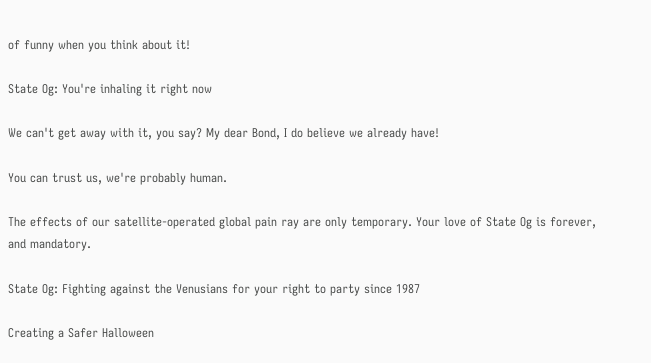of funny when you think about it!

State Og: You're inhaling it right now

We can't get away with it, you say? My dear Bond, I do believe we already have!

You can trust us, we're probably human.

The effects of our satellite-operated global pain ray are only temporary. Your love of State Og is forever, and mandatory.

State Og: Fighting against the Venusians for your right to party since 1987

Creating a Safer Halloween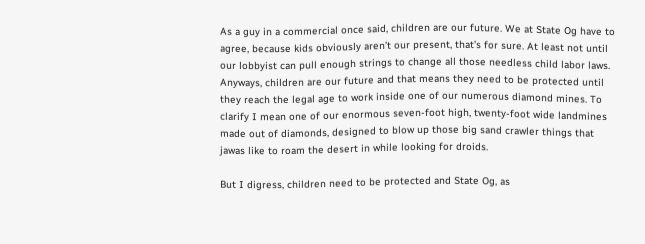As a guy in a commercial once said, children are our future. We at State Og have to agree, because kids obviously aren’t our present, that’s for sure. At least not until our lobbyist can pull enough strings to change all those needless child labor laws. Anyways, children are our future and that means they need to be protected until they reach the legal age to work inside one of our numerous diamond mines. To clarify I mean one of our enormous seven-foot high, twenty-foot wide landmines made out of diamonds, designed to blow up those big sand crawler things that jawas like to roam the desert in while looking for droids.

But I digress, children need to be protected and State Og, as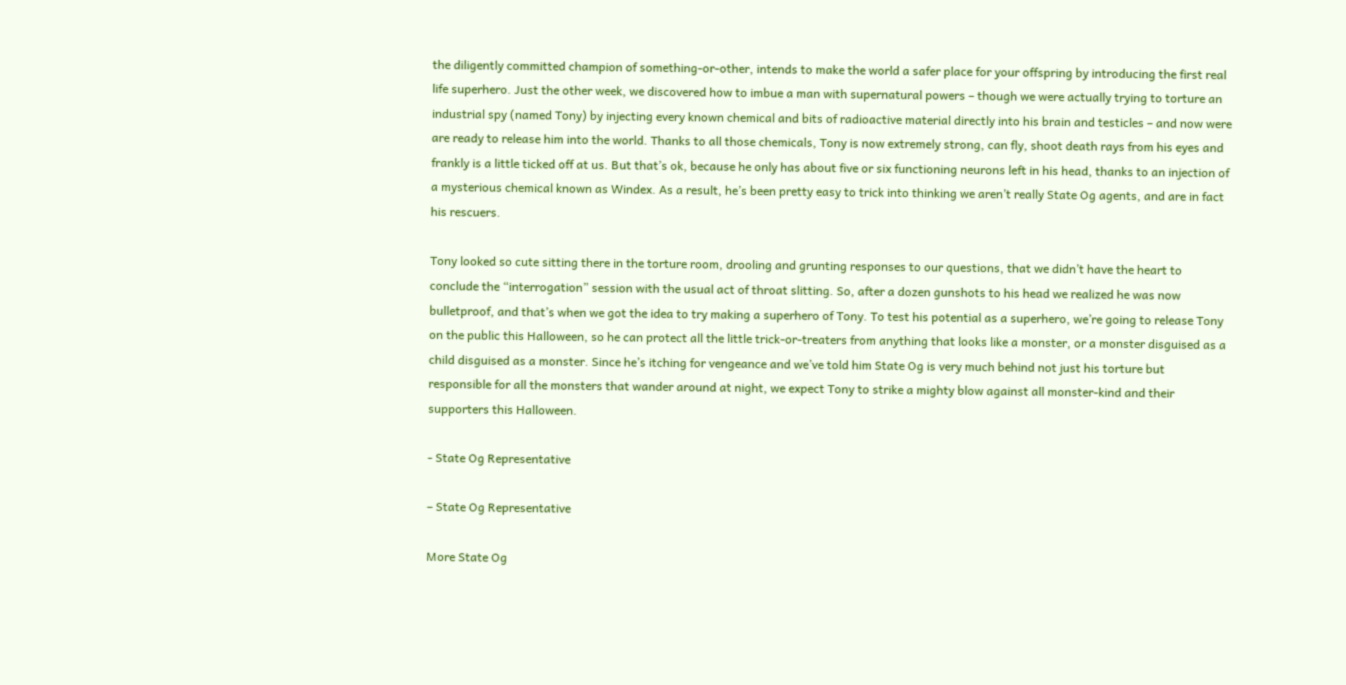the diligently committed champion of something-or-other, intends to make the world a safer place for your offspring by introducing the first real life superhero. Just the other week, we discovered how to imbue a man with supernatural powers – though we were actually trying to torture an industrial spy (named Tony) by injecting every known chemical and bits of radioactive material directly into his brain and testicles – and now were are ready to release him into the world. Thanks to all those chemicals, Tony is now extremely strong, can fly, shoot death rays from his eyes and frankly is a little ticked off at us. But that’s ok, because he only has about five or six functioning neurons left in his head, thanks to an injection of a mysterious chemical known as Windex. As a result, he’s been pretty easy to trick into thinking we aren’t really State Og agents, and are in fact his rescuers.

Tony looked so cute sitting there in the torture room, drooling and grunting responses to our questions, that we didn’t have the heart to conclude the “interrogation” session with the usual act of throat slitting. So, after a dozen gunshots to his head we realized he was now bulletproof, and that’s when we got the idea to try making a superhero of Tony. To test his potential as a superhero, we’re going to release Tony on the public this Halloween, so he can protect all the little trick-or-treaters from anything that looks like a monster, or a monster disguised as a child disguised as a monster. Since he’s itching for vengeance and we’ve told him State Og is very much behind not just his torture but responsible for all the monsters that wander around at night, we expect Tony to strike a mighty blow against all monster-kind and their supporters this Halloween.

- State Og Representative

– State Og Representative

More State Og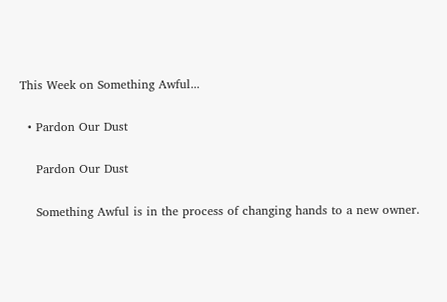This Week on Something Awful...

  • Pardon Our Dust

    Pardon Our Dust

    Something Awful is in the process of changing hands to a new owner.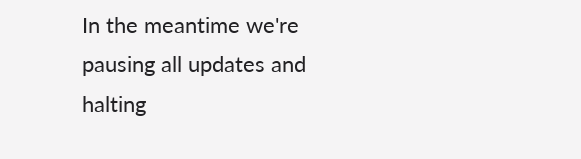In the meantime we're pausing all updates and halting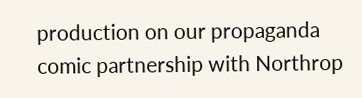production on our propaganda comic partnership with Northrop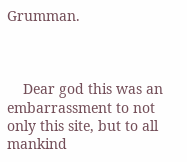Grumman.



    Dear god this was an embarrassment to not only this site, but to all mankind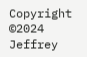Copyright ©2024 Jeffrey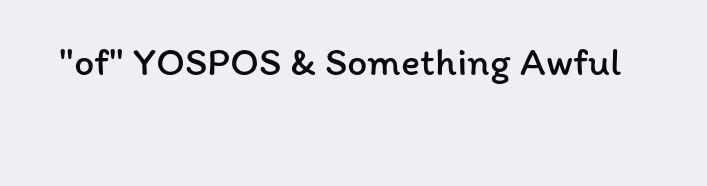"of" YOSPOS & Something Awful